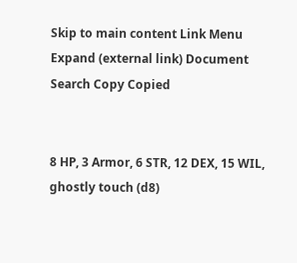Skip to main content Link Menu Expand (external link) Document Search Copy Copied


8 HP, 3 Armor, 6 STR, 12 DEX, 15 WIL, ghostly touch (d8)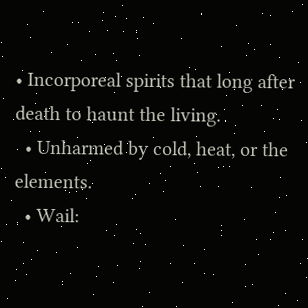• Incorporeal spirits that long after death to haunt the living.
  • Unharmed by cold, heat, or the elements.
  • Wail: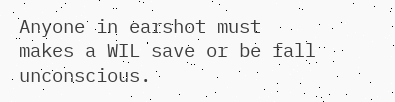Anyone in earshot must makes a WIL save or be fall unconscious.